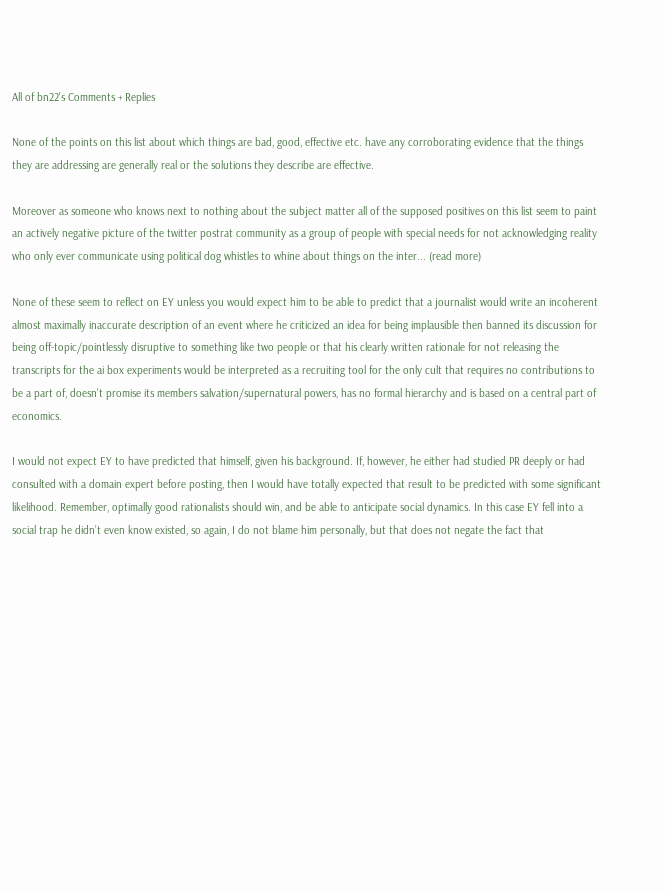All of bn22's Comments + Replies

None of the points on this list about which things are bad, good, effective etc. have any corroborating evidence that the things they are addressing are generally real or the solutions they describe are effective.

Moreover as someone who knows next to nothing about the subject matter all of the supposed positives on this list seem to paint an actively negative picture of the twitter postrat community as a group of people with special needs for not acknowledging reality who only ever communicate using political dog whistles to whine about things on the inter... (read more)

None of these seem to reflect on EY unless you would expect him to be able to predict that a journalist would write an incoherent almost maximally inaccurate description of an event where he criticized an idea for being implausible then banned its discussion for being off-topic/pointlessly disruptive to something like two people or that his clearly written rationale for not releasing the transcripts for the ai box experiments would be interpreted as a recruiting tool for the only cult that requires no contributions to be a part of, doesn't promise its members salvation/supernatural powers, has no formal hierarchy and is based on a central part of economics.

I would not expect EY to have predicted that himself, given his background. If, however, he either had studied PR deeply or had consulted with a domain expert before posting, then I would have totally expected that result to be predicted with some significant likelihood. Remember, optimally good rationalists should win, and be able to anticipate social dynamics. In this case EY fell into a social trap he didn’t even know existed, so again, I do not blame him personally, but that does not negate the fact that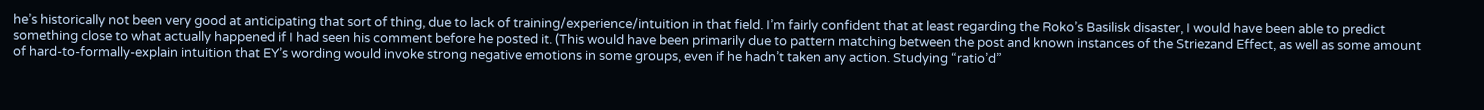he’s historically not been very good at anticipating that sort of thing, due to lack of training/experience/intuition in that field. I’m fairly confident that at least regarding the Roko’s Basilisk disaster, I would have been able to predict something close to what actually happened if I had seen his comment before he posted it. (This would have been primarily due to pattern matching between the post and known instances of the Striezand Effect, as well as some amount of hard-to-formally-explain intuition that EY’s wording would invoke strong negative emotions in some groups, even if he hadn’t taken any action. Studying “ratio’d”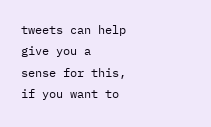tweets can help give you a sense for this, if you want to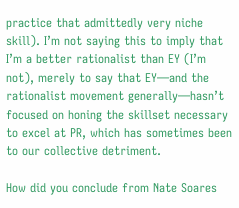practice that admittedly very niche skill). I’m not saying this to imply that I’m a better rationalist than EY (I’m not), merely to say that EY—and the rationalist movement generally—hasn’t focused on honing the skillset necessary to excel at PR, which has sometimes been to our collective detriment.

How did you conclude from Nate Soares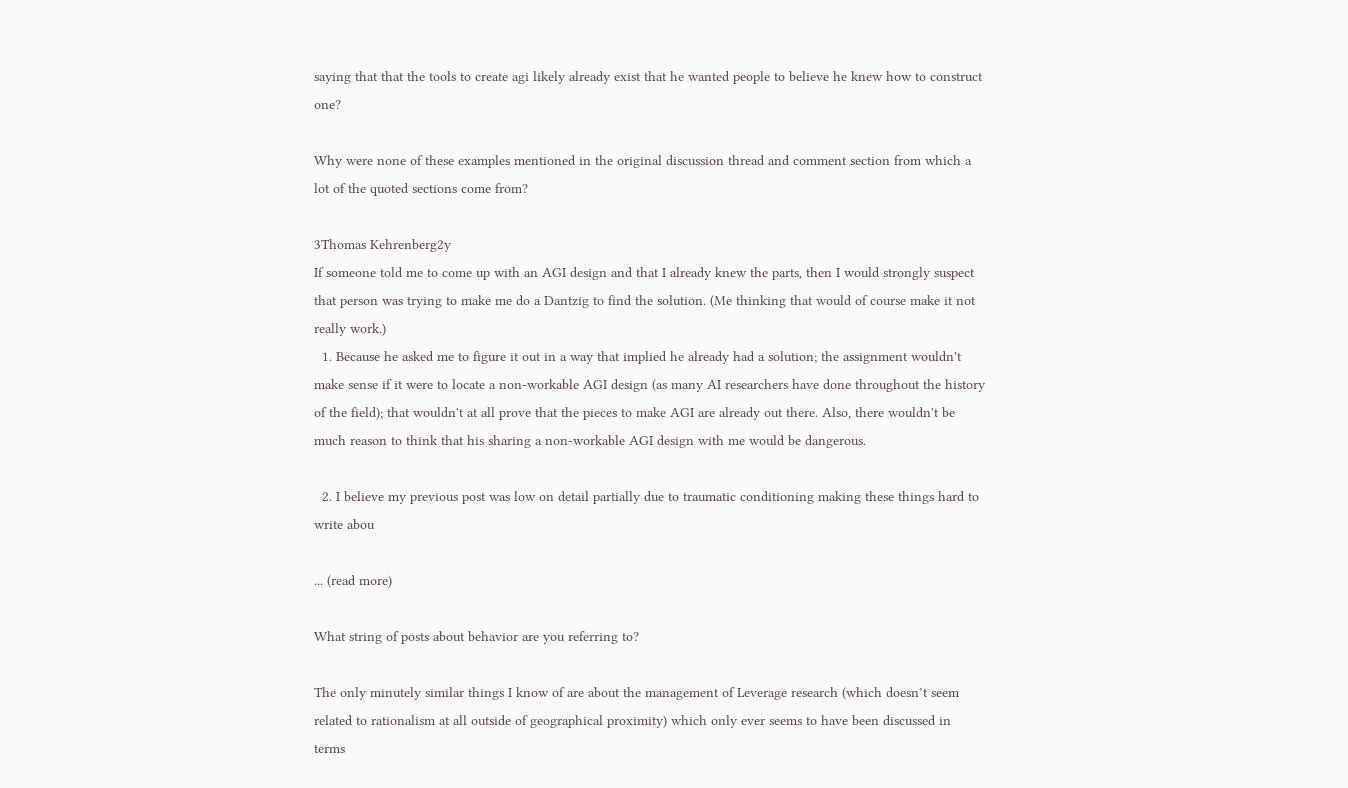saying that that the tools to create agi likely already exist that he wanted people to believe he knew how to construct one?

Why were none of these examples mentioned in the original discussion thread and comment section from which a lot of the quoted sections come from?

3Thomas Kehrenberg2y
If someone told me to come up with an AGI design and that I already knew the parts, then I would strongly suspect that person was trying to make me do a Dantzig to find the solution. (Me thinking that would of course make it not really work.)
  1. Because he asked me to figure it out in a way that implied he already had a solution; the assignment wouldn't make sense if it were to locate a non-workable AGI design (as many AI researchers have done throughout the history of the field); that wouldn't at all prove that the pieces to make AGI are already out there. Also, there wouldn't be much reason to think that his sharing a non-workable AGI design with me would be dangerous.

  2. I believe my previous post was low on detail partially due to traumatic conditioning making these things hard to write abou

... (read more)

What string of posts about behavior are you referring to?

The only minutely similar things I know of are about the management of Leverage research (which doesn’t seem related to rationalism at all outside of geographical proximity) which only ever seems to have been discussed in terms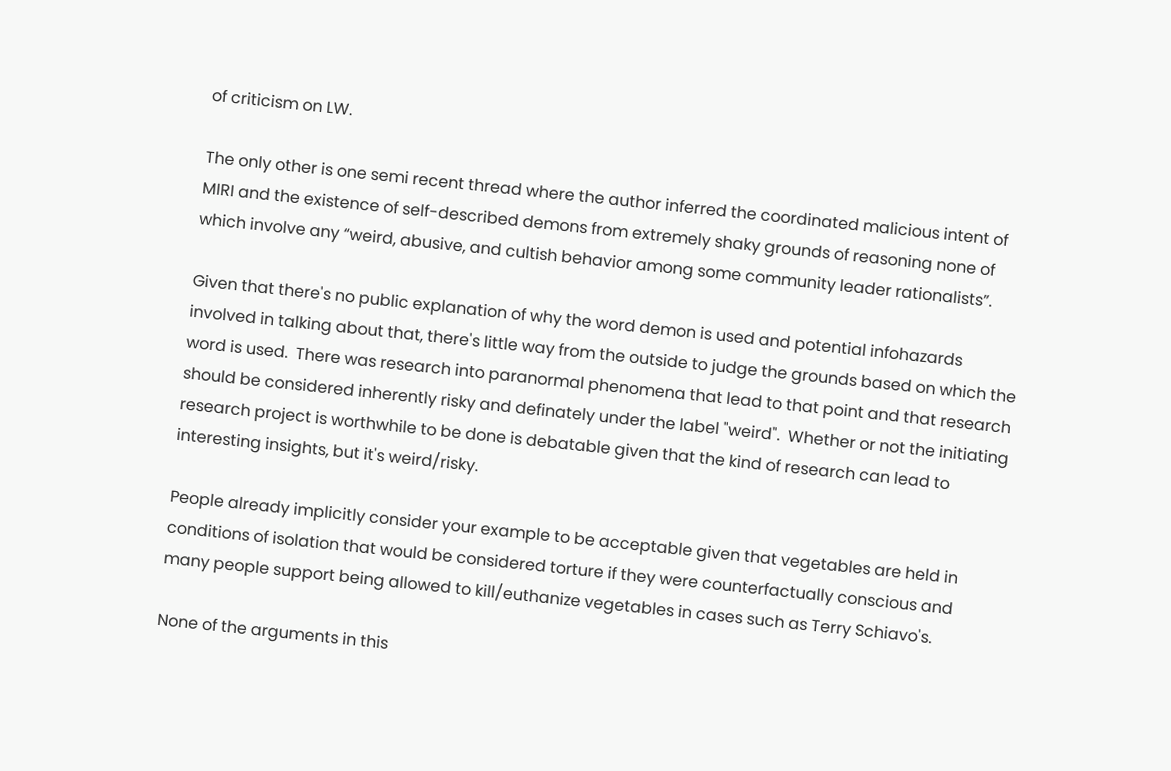of criticism on LW.

The only other is one semi recent thread where the author inferred the coordinated malicious intent of MIRI and the existence of self-described demons from extremely shaky grounds of reasoning none of which involve any “weird, abusive, and cultish behavior among some community leader rationalists”.

Given that there's no public explanation of why the word demon is used and potential infohazards involved in talking about that, there's little way from the outside to judge the grounds based on which the word is used.  There was research into paranormal phenomena that lead to that point and that research should be considered inherently risky and definately under the label "weird".  Whether or not the initiating research project is worthwhile to be done is debatable given that the kind of research can lead to interesting insights, but it's weird/risky.

People already implicitly consider your example to be acceptable given that vegetables are held in conditions of isolation that would be considered torture if they were counterfactually conscious and many people support being allowed to kill/euthanize vegetables in cases such as Terry Schiavo's.

None of the arguments in this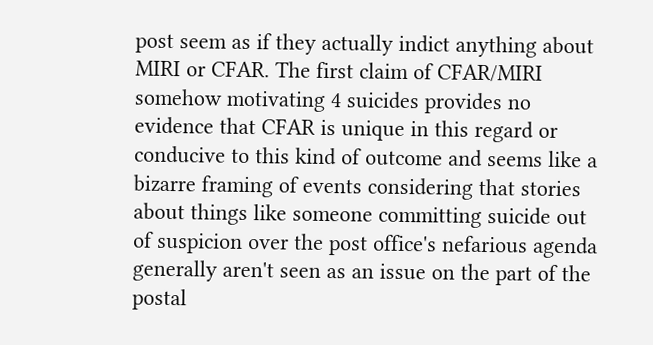post seem as if they actually indict anything about MIRI or CFAR. The first claim of CFAR/MIRI somehow motivating 4 suicides provides no evidence that CFAR is unique in this regard or conducive to this kind of outcome and seems like a bizarre framing of events considering that stories about things like someone committing suicide out of suspicion over the post office's nefarious agenda generally aren't seen as an issue on the part of the postal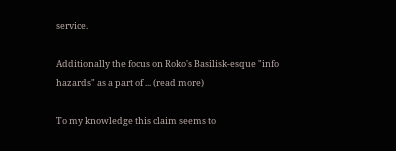service.

Additionally the focus on Roko's Basilisk-esque "info hazards" as a part of ... (read more)

To my knowledge this claim seems to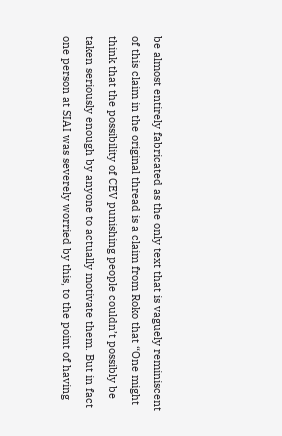be almost entirely fabricated as the only text that is vaguely reminiscent of this claim in the original thread is a claim from Roko that “One might think that the possibility of CEV punishing people couldn’t possibly be taken seriously enough by anyone to actually motivate them. But in fact one person at SIAI was severely worried by this, to the point of having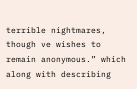terrible nightmares, though ve wishes to remain anonymous.” which along with describing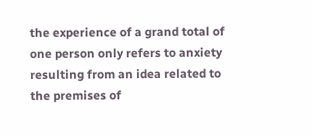the experience of a grand total of one person only refers to anxiety resulting from an idea related to the premises of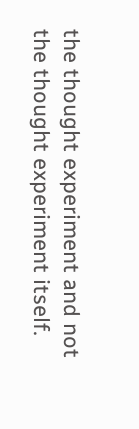the thought experiment and not the thought experiment itself.